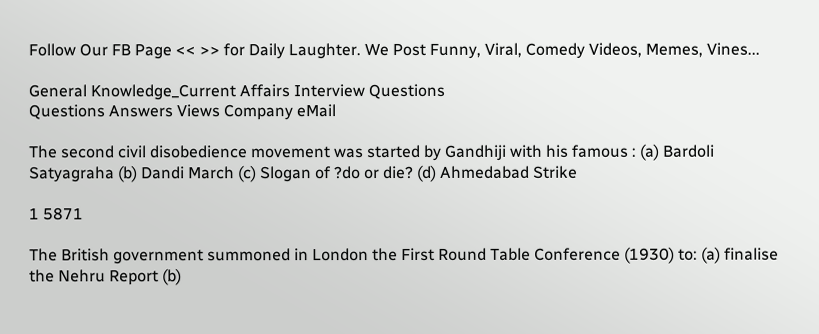Follow Our FB Page << >> for Daily Laughter. We Post Funny, Viral, Comedy Videos, Memes, Vines...

General Knowledge_Current Affairs Interview Questions
Questions Answers Views Company eMail

The second civil disobedience movement was started by Gandhiji with his famous : (a) Bardoli Satyagraha (b) Dandi March (c) Slogan of ?do or die? (d) Ahmedabad Strike

1 5871

The British government summoned in London the First Round Table Conference (1930) to: (a) finalise the Nehru Report (b)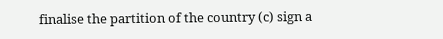finalise the partition of the country (c) sign a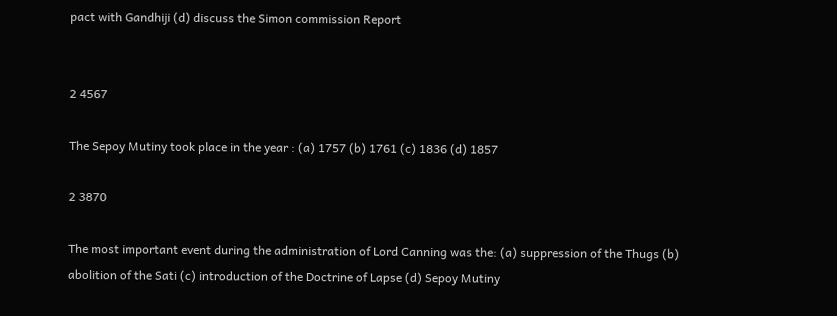pact with Gandhiji (d) discuss the Simon commission Report


2 4567

The Sepoy Mutiny took place in the year : (a) 1757 (b) 1761 (c) 1836 (d) 1857

2 3870

The most important event during the administration of Lord Canning was the: (a) suppression of the Thugs (b) abolition of the Sati (c) introduction of the Doctrine of Lapse (d) Sepoy Mutiny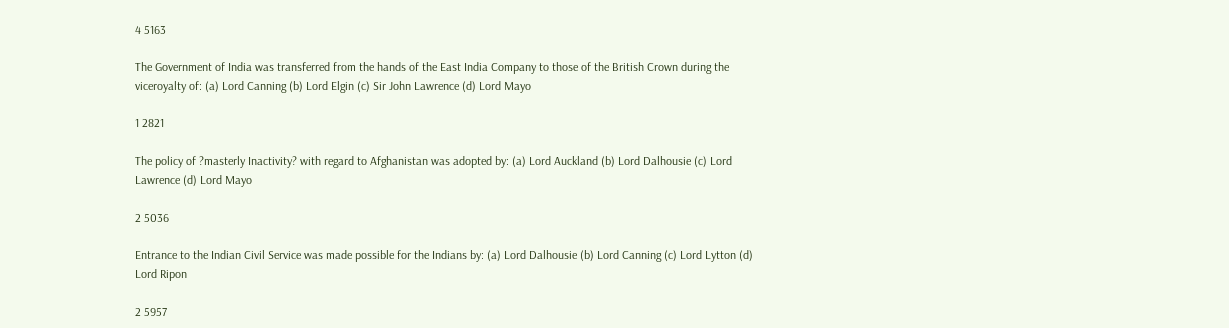4 5163

The Government of India was transferred from the hands of the East India Company to those of the British Crown during the viceroyalty of: (a) Lord Canning (b) Lord Elgin (c) Sir John Lawrence (d) Lord Mayo

1 2821

The policy of ?masterly Inactivity? with regard to Afghanistan was adopted by: (a) Lord Auckland (b) Lord Dalhousie (c) Lord Lawrence (d) Lord Mayo

2 5036

Entrance to the Indian Civil Service was made possible for the Indians by: (a) Lord Dalhousie (b) Lord Canning (c) Lord Lytton (d) Lord Ripon

2 5957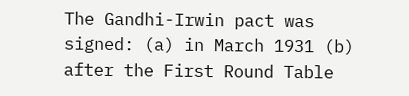The Gandhi-Irwin pact was signed: (a) in March 1931 (b) after the First Round Table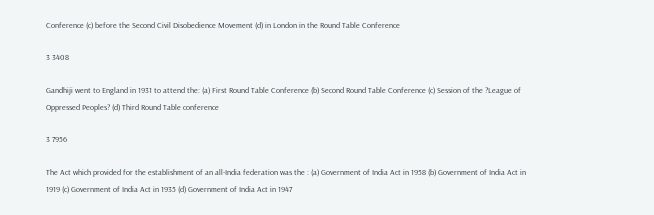Conference (c) before the Second Civil Disobedience Movement (d) in London in the Round Table Conference

3 3408

Gandhiji went to England in 1931 to attend the: (a) First Round Table Conference (b) Second Round Table Conference (c) Session of the ?League of Oppressed Peoples? (d) Third Round Table conference

3 7956

The Act which provided for the establishment of an all-India federation was the : (a) Government of India Act in 1958 (b) Government of India Act in 1919 (c) Government of India Act in 1935 (d) Government of India Act in 1947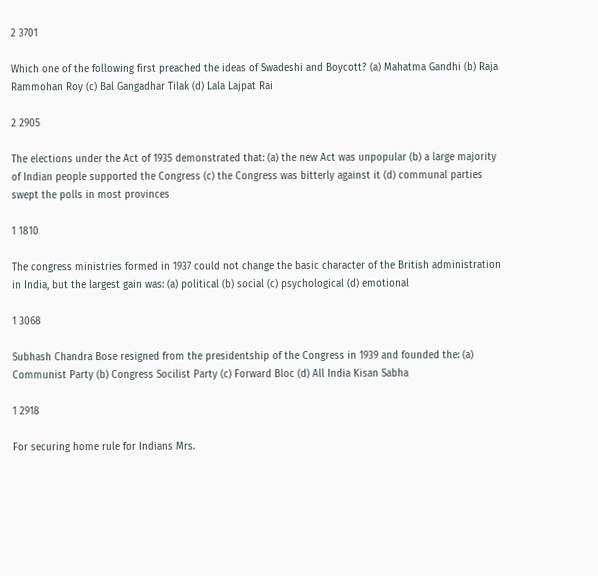2 3701

Which one of the following first preached the ideas of Swadeshi and Boycott? (a) Mahatma Gandhi (b) Raja Rammohan Roy (c) Bal Gangadhar Tilak (d) Lala Lajpat Rai

2 2905

The elections under the Act of 1935 demonstrated that: (a) the new Act was unpopular (b) a large majority of Indian people supported the Congress (c) the Congress was bitterly against it (d) communal parties swept the polls in most provinces

1 1810

The congress ministries formed in 1937 could not change the basic character of the British administration in India, but the largest gain was: (a) political (b) social (c) psychological (d) emotional

1 3068

Subhash Chandra Bose resigned from the presidentship of the Congress in 1939 and founded the: (a) Communist Party (b) Congress Socilist Party (c) Forward Bloc (d) All India Kisan Sabha

1 2918

For securing home rule for Indians Mrs.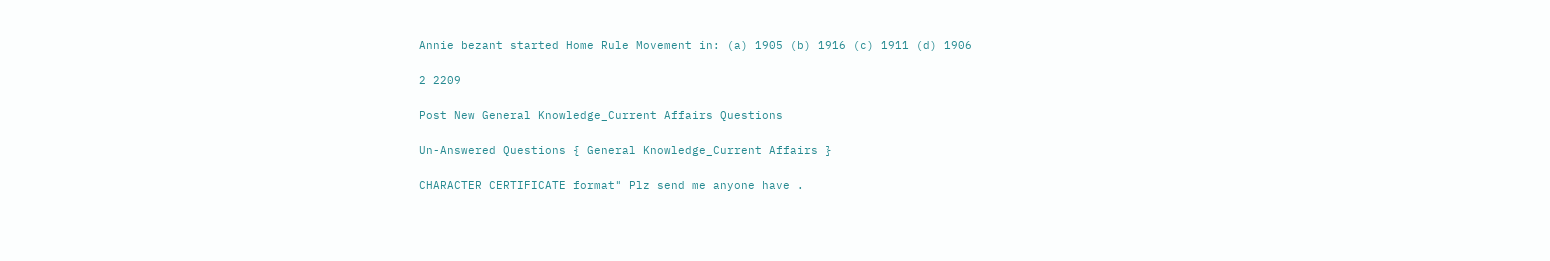Annie bezant started Home Rule Movement in: (a) 1905 (b) 1916 (c) 1911 (d) 1906

2 2209

Post New General Knowledge_Current Affairs Questions

Un-Answered Questions { General Knowledge_Current Affairs }

CHARACTER CERTIFICATE format" Plz send me anyone have .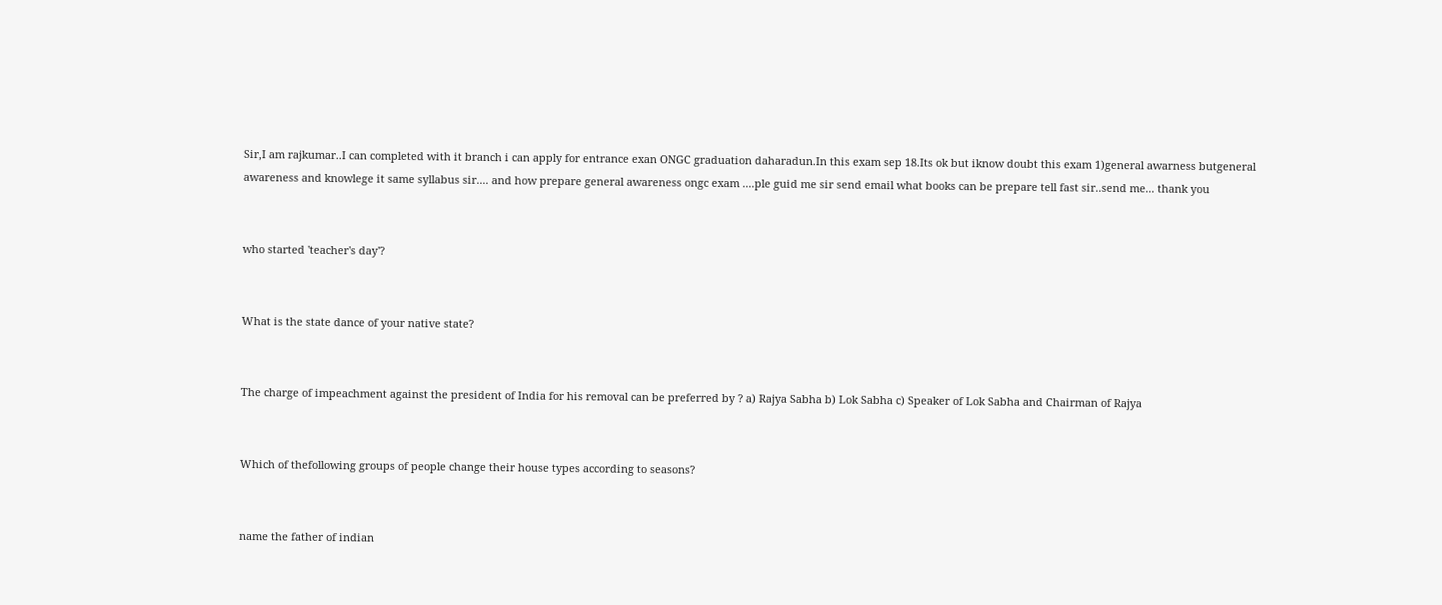Sir,I am rajkumar..I can completed with it branch i can apply for entrance exan ONGC graduation daharadun.In this exam sep 18.Its ok but iknow doubt this exam 1)general awarness butgeneral awareness and knowlege it same syllabus sir.... and how prepare general awareness ongc exam ....ple guid me sir send email what books can be prepare tell fast sir..send me... thank you


who started 'teacher's day'?


What is the state dance of your native state?


The charge of impeachment against the president of India for his removal can be preferred by ? a) Rajya Sabha b) Lok Sabha c) Speaker of Lok Sabha and Chairman of Rajya


Which of thefollowing groups of people change their house types according to seasons?


name the father of indian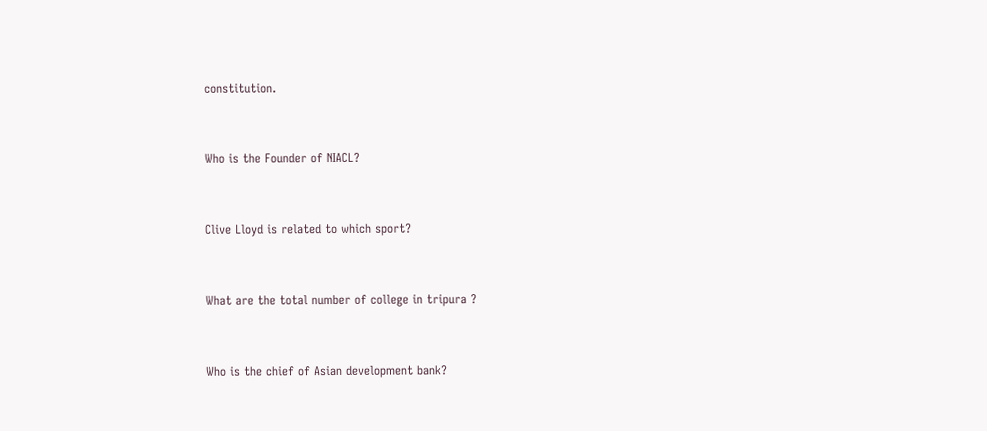constitution.


Who is the Founder of NIACL?


Clive Lloyd is related to which sport?


What are the total number of college in tripura ?


Who is the chief of Asian development bank?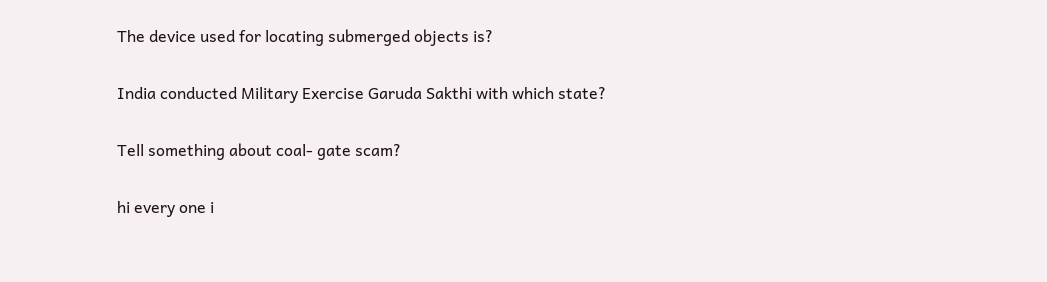The device used for locating submerged objects is?


India conducted Military Exercise Garuda Sakthi with which state?


Tell something about coal- gate scam?


hi every one i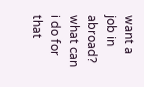want a job in abroad? what can i do for that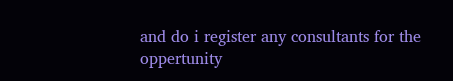and do i register any consultants for the oppertunity